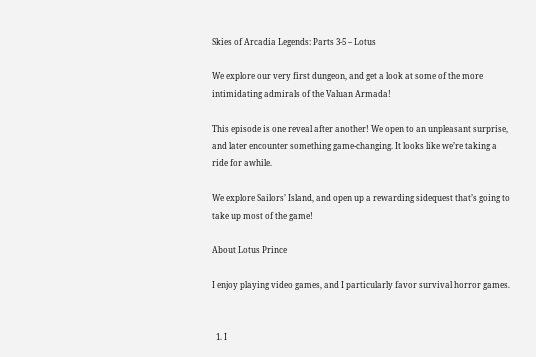Skies of Arcadia Legends: Parts 3-5 – Lotus

We explore our very first dungeon, and get a look at some of the more intimidating admirals of the Valuan Armada!

This episode is one reveal after another! We open to an unpleasant surprise, and later encounter something game-changing. It looks like we’re taking a ride for awhile.

We explore Sailors’ Island, and open up a rewarding sidequest that’s going to take up most of the game!

About Lotus Prince

I enjoy playing video games, and I particularly favor survival horror games.


  1. I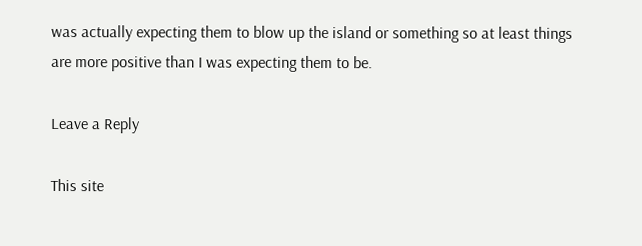was actually expecting them to blow up the island or something so at least things are more positive than I was expecting them to be.

Leave a Reply

This site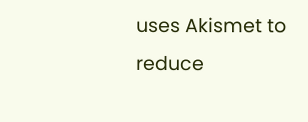uses Akismet to reduce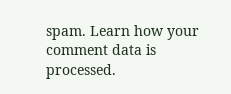spam. Learn how your comment data is processed.